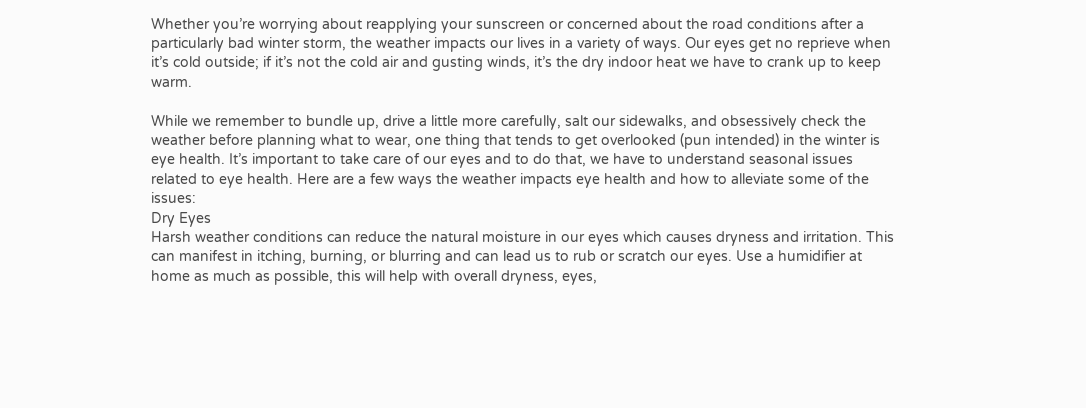Whether you’re worrying about reapplying your sunscreen or concerned about the road conditions after a particularly bad winter storm, the weather impacts our lives in a variety of ways. Our eyes get no reprieve when it’s cold outside; if it’s not the cold air and gusting winds, it’s the dry indoor heat we have to crank up to keep warm.

While we remember to bundle up, drive a little more carefully, salt our sidewalks, and obsessively check the weather before planning what to wear, one thing that tends to get overlooked (pun intended) in the winter is eye health. It’s important to take care of our eyes and to do that, we have to understand seasonal issues related to eye health. Here are a few ways the weather impacts eye health and how to alleviate some of the issues:
Dry Eyes
Harsh weather conditions can reduce the natural moisture in our eyes which causes dryness and irritation. This can manifest in itching, burning, or blurring and can lead us to rub or scratch our eyes. Use a humidifier at home as much as possible, this will help with overall dryness, eyes,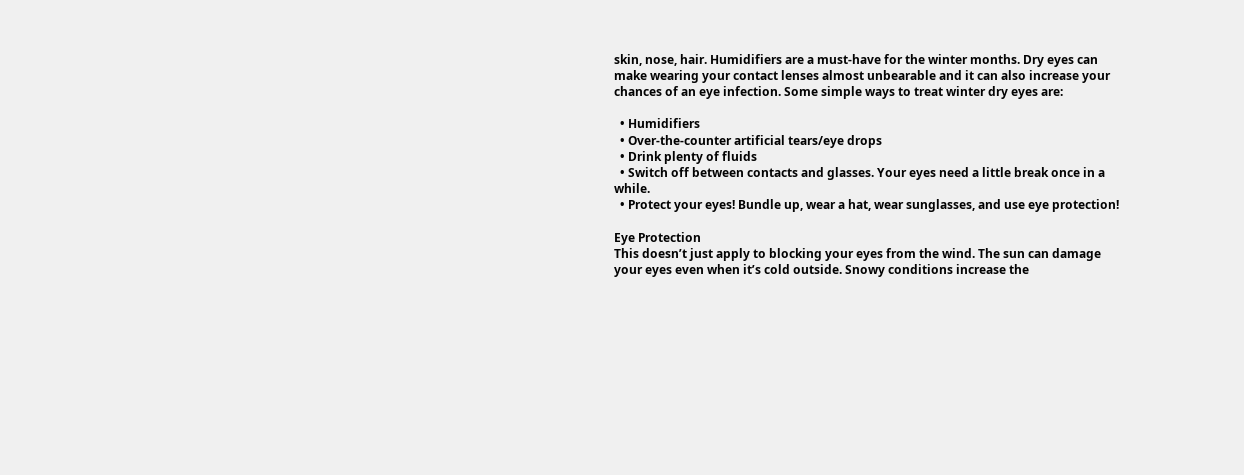skin, nose, hair. Humidifiers are a must-have for the winter months. Dry eyes can make wearing your contact lenses almost unbearable and it can also increase your chances of an eye infection. Some simple ways to treat winter dry eyes are:

  • Humidifiers
  • Over-the-counter artificial tears/eye drops
  • Drink plenty of fluids
  • Switch off between contacts and glasses. Your eyes need a little break once in a while.
  • Protect your eyes! Bundle up, wear a hat, wear sunglasses, and use eye protection!

Eye Protection
This doesn’t just apply to blocking your eyes from the wind. The sun can damage your eyes even when it’s cold outside. Snowy conditions increase the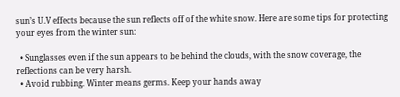sun’s U.V effects because the sun reflects off of the white snow. Here are some tips for protecting your eyes from the winter sun:

  • Sunglasses even if the sun appears to be behind the clouds, with the snow coverage, the reflections can be very harsh.
  • Avoid rubbing. Winter means germs. Keep your hands away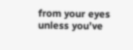from your eyes unless you’ve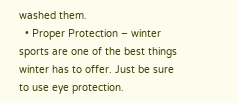washed them.
  • Proper Protection – winter sports are one of the best things winter has to offer. Just be sure to use eye protection.